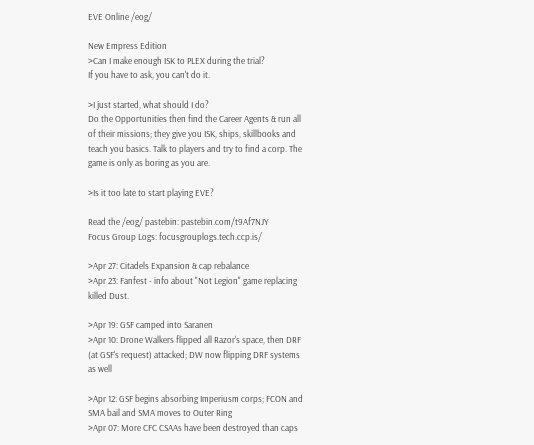EVE Online /eog/

New Empress Edition
>Can I make enough ISK to PLEX during the trial?
If you have to ask, you can't do it.

>I just started, what should I do?
Do the Opportunities then find the Career Agents & run all of their missions; they give you ISK, ships, skillbooks and teach you basics. Talk to players and try to find a corp. The game is only as boring as you are.

>Is it too late to start playing EVE?

Read the /eog/ pastebin: pastebin.com/t9Af7NJY
Focus Group Logs: focusgrouplogs.tech.ccp.is/

>Apr 27: Citadels Expansion & cap rebalance
>Apr 23: Fanfest - info about "Not Legion" game replacing killed Dust.

>Apr 19: GSF camped into Saranen
>Apr 10: Drone Walkers flipped all Razor's space, then DRF (at GSF's request) attacked; DW now flipping DRF systems as well

>Apr 12: GSF begins absorbing Imperiusm corps; FCON and SMA bail and SMA moves to Outer Ring
>Apr 07: More CFC CSAAs have been destroyed than caps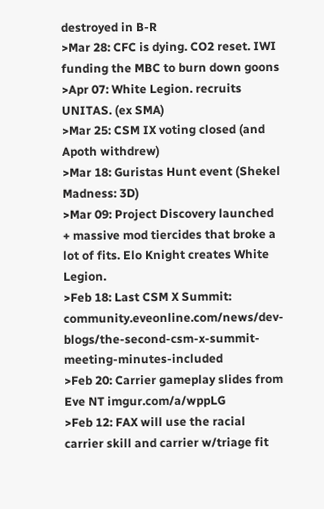destroyed in B-R
>Mar 28: CFC is dying. CO2 reset. IWI funding the MBC to burn down goons
>Apr 07: White Legion. recruits UNITAS. (ex SMA)
>Mar 25: CSM IX voting closed (and Apoth withdrew)
>Mar 18: Guristas Hunt event (Shekel Madness: 3D)
>Mar 09: Project Discovery launched + massive mod tiercides that broke a lot of fits. Elo Knight creates White Legion.
>Feb 18: Last CSM X Summit: community.eveonline.com/news/dev-blogs/the-second-csm-x-summit-meeting-minutes-included
>Feb 20: Carrier gameplay slides from Eve NT imgur.com/a/wppLG
>Feb 12: FAX will use the racial carrier skill and carrier w/triage fit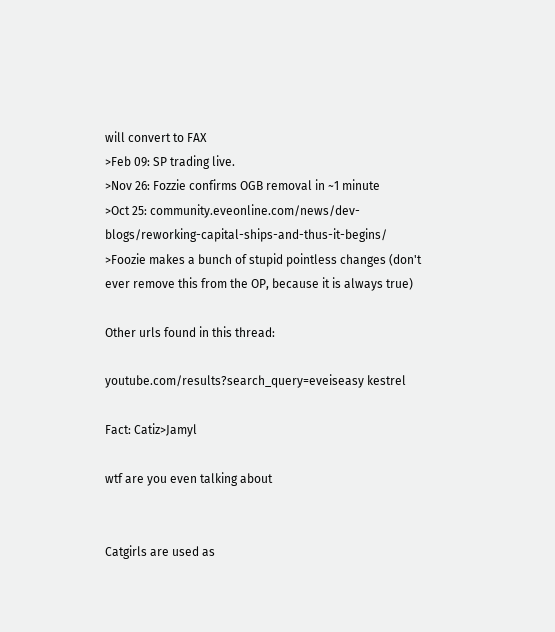will convert to FAX
>Feb 09: SP trading live.
>Nov 26: Fozzie confirms OGB removal in ~1 minute
>Oct 25: community.eveonline.com/news/dev-blogs/reworking-capital-ships-and-thus-it-begins/
>Foozie makes a bunch of stupid pointless changes (don't ever remove this from the OP, because it is always true)

Other urls found in this thread:

youtube.com/results?search_query=eveiseasy kestrel

Fact: Catiz>Jamyl

wtf are you even talking about


Catgirls are used as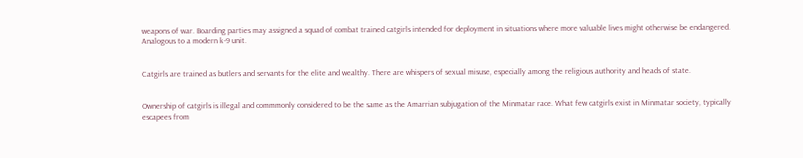weapons of war. Boarding parties may assigned a squad of combat trained catgirls intended for deployment in situations where more valuable lives might otherwise be endangered. Analogous to a modern k-9 unit.


Catgirls are trained as butlers and servants for the elite and wealthy. There are whispers of sexual misuse, especially among the religious authority and heads of state.


Ownership of catgirls is illegal and commmonly considered to be the same as the Amarrian subjugation of the Minmatar race. What few catgirls exist in Minmatar society, typically escapees from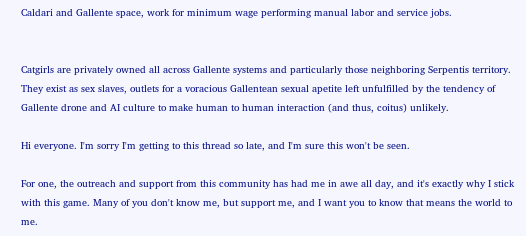Caldari and Gallente space, work for minimum wage performing manual labor and service jobs.


Catgirls are privately owned all across Gallente systems and particularly those neighboring Serpentis territory. They exist as sex slaves, outlets for a voracious Gallentean sexual apetite left unfulfilled by the tendency of Gallente drone and AI culture to make human to human interaction (and thus, coitus) unlikely.

Hi everyone. I'm sorry I'm getting to this thread so late, and I'm sure this won't be seen.

For one, the outreach and support from this community has had me in awe all day, and it's exactly why I stick with this game. Many of you don't know me, but support me, and I want you to know that means the world to me.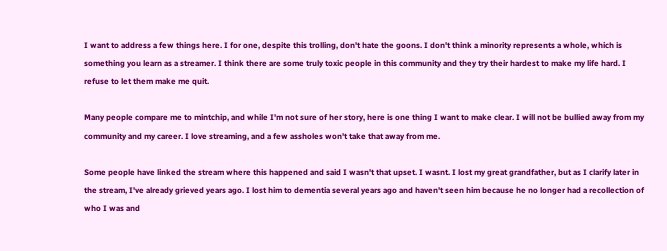I want to address a few things here. I for one, despite this trolling, don't hate the goons. I don't think a minority represents a whole, which is something you learn as a streamer. I think there are some truly toxic people in this community and they try their hardest to make my life hard. I refuse to let them make me quit.

Many people compare me to mintchip, and while I'm not sure of her story, here is one thing I want to make clear. I will not be bullied away from my community and my career. I love streaming, and a few assholes won't take that away from me.

Some people have linked the stream where this happened and said I wasn't that upset. I wasnt. I lost my great grandfather, but as I clarify later in the stream, I've already grieved years ago. I lost him to dementia several years ago and haven't seen him because he no longer had a recollection of who I was and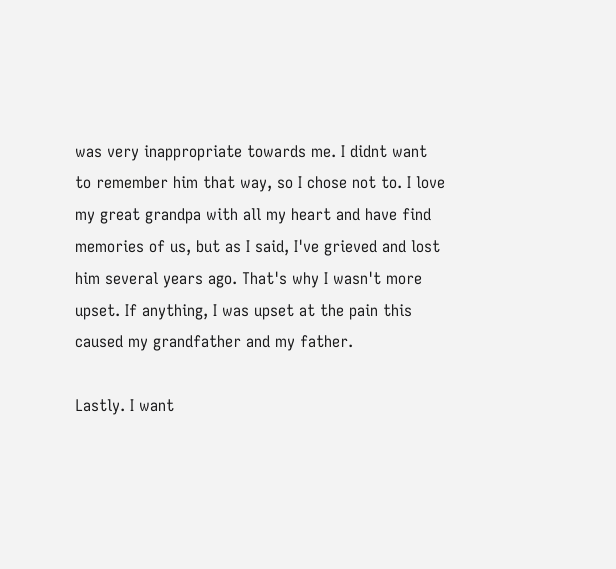was very inappropriate towards me. I didnt want to remember him that way, so I chose not to. I love my great grandpa with all my heart and have find memories of us, but as I said, I've grieved and lost him several years ago. That's why I wasn't more upset. If anything, I was upset at the pain this caused my grandfather and my father.

Lastly. I want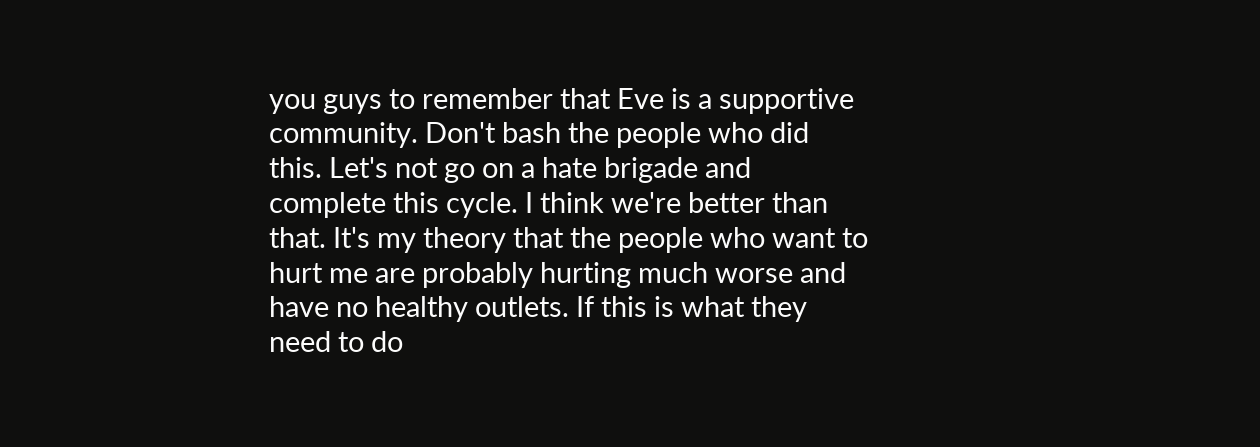you guys to remember that Eve is a supportive community. Don't bash the people who did this. Let's not go on a hate brigade and complete this cycle. I think we're better than that. It's my theory that the people who want to hurt me are probably hurting much worse and have no healthy outlets. If this is what they need to do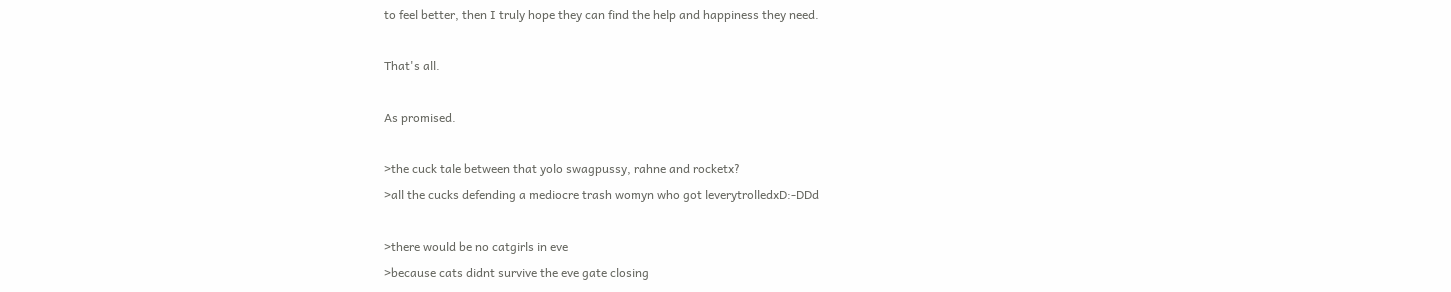to feel better, then I truly hope they can find the help and happiness they need.

That's all.

As promised.

>the cuck tale between that yolo swagpussy, rahne and rocketx?
>all the cucks defending a mediocre trash womyn who got leverytrolledxD:-DDd

>there would be no catgirls in eve
>because cats didnt survive the eve gate closing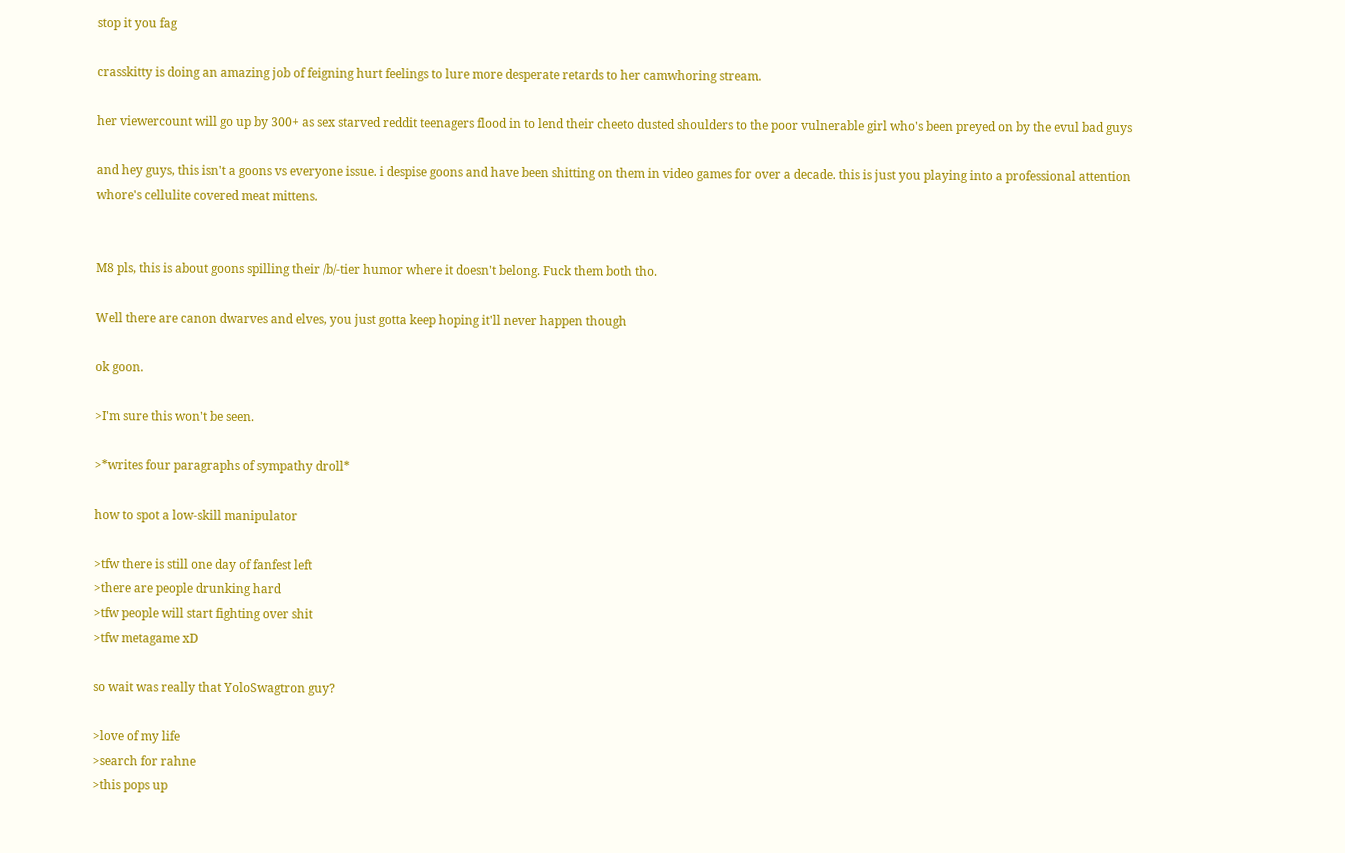stop it you fag

crasskitty is doing an amazing job of feigning hurt feelings to lure more desperate retards to her camwhoring stream.

her viewercount will go up by 300+ as sex starved reddit teenagers flood in to lend their cheeto dusted shoulders to the poor vulnerable girl who's been preyed on by the evul bad guys

and hey guys, this isn't a goons vs everyone issue. i despise goons and have been shitting on them in video games for over a decade. this is just you playing into a professional attention whore's cellulite covered meat mittens.


M8 pls, this is about goons spilling their /b/-tier humor where it doesn't belong. Fuck them both tho.

Well there are canon dwarves and elves, you just gotta keep hoping it'll never happen though

ok goon.

>I'm sure this won't be seen.

>*writes four paragraphs of sympathy droll*

how to spot a low-skill manipulator

>tfw there is still one day of fanfest left
>there are people drunking hard
>tfw people will start fighting over shit
>tfw metagame xD

so wait was really that YoloSwagtron guy?

>love of my life
>search for rahne
>this pops up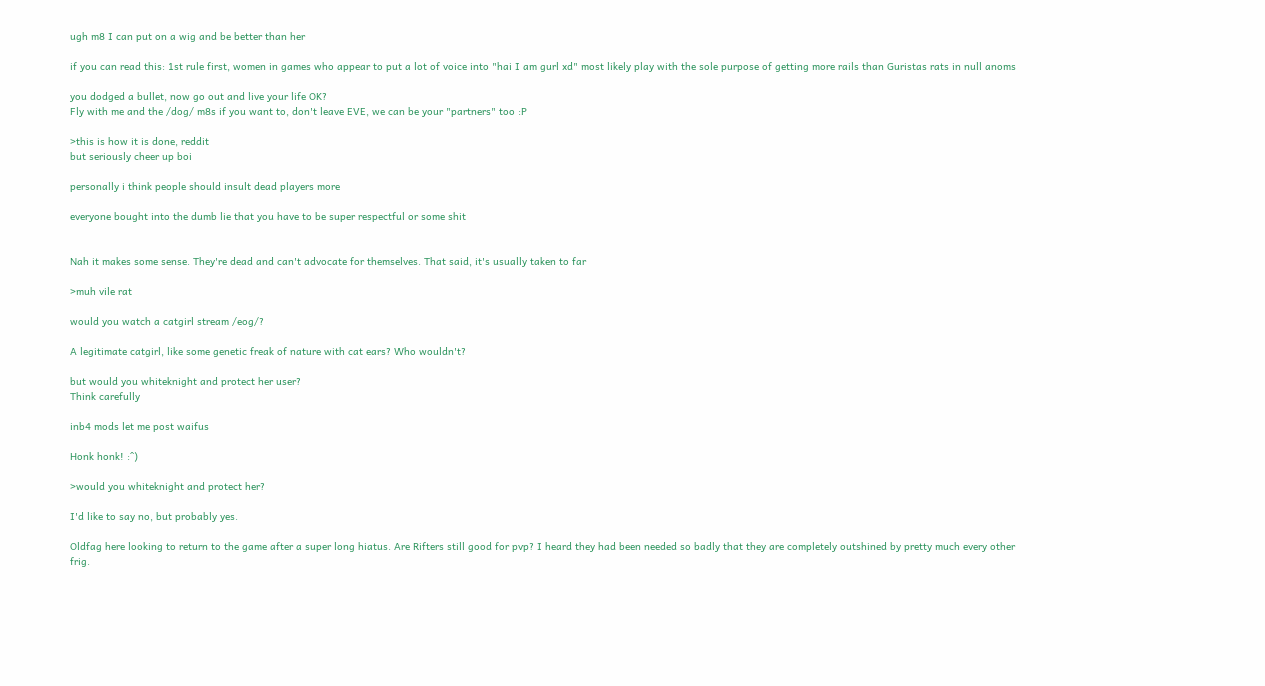ugh m8 I can put on a wig and be better than her

if you can read this: 1st rule first, women in games who appear to put a lot of voice into "hai I am gurl xd" most likely play with the sole purpose of getting more rails than Guristas rats in null anoms

you dodged a bullet, now go out and live your life OK?
Fly with me and the /dog/ m8s if you want to, don't leave EVE, we can be your "partners" too :P

>this is how it is done, reddit
but seriously cheer up boi

personally i think people should insult dead players more

everyone bought into the dumb lie that you have to be super respectful or some shit


Nah it makes some sense. They're dead and can't advocate for themselves. That said, it's usually taken to far

>muh vile rat

would you watch a catgirl stream /eog/?

A legitimate catgirl, like some genetic freak of nature with cat ears? Who wouldn't?

but would you whiteknight and protect her user?
Think carefully

inb4 mods let me post waifus

Honk honk! :^)

>would you whiteknight and protect her?

I'd like to say no, but probably yes.

Oldfag here looking to return to the game after a super long hiatus. Are Rifters still good for pvp? I heard they had been needed so badly that they are completely outshined by pretty much every other frig.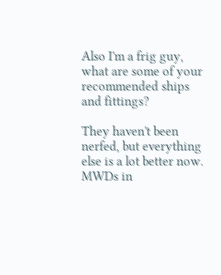Also I'm a frig guy, what are some of your recommended ships and fittings?

They haven't been nerfed, but everything else is a lot better now. MWDs in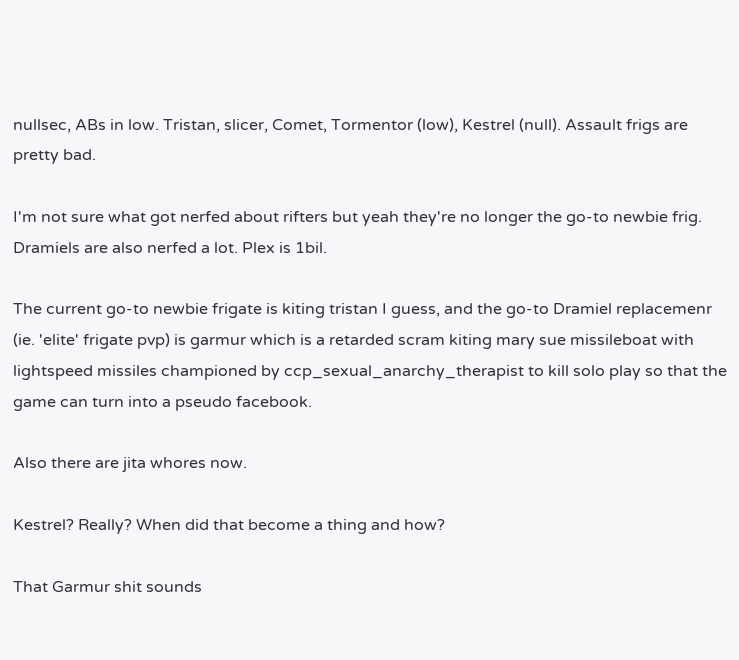nullsec, ABs in low. Tristan, slicer, Comet, Tormentor (low), Kestrel (null). Assault frigs are pretty bad.

I'm not sure what got nerfed about rifters but yeah they're no longer the go-to newbie frig. Dramiels are also nerfed a lot. Plex is 1bil.

The current go-to newbie frigate is kiting tristan I guess, and the go-to Dramiel replacemenr (ie. 'elite' frigate pvp) is garmur which is a retarded scram kiting mary sue missileboat with lightspeed missiles championed by ccp_sexual_anarchy_therapist to kill solo play so that the game can turn into a pseudo facebook.

Also there are jita whores now.

Kestrel? Really? When did that become a thing and how?

That Garmur shit sounds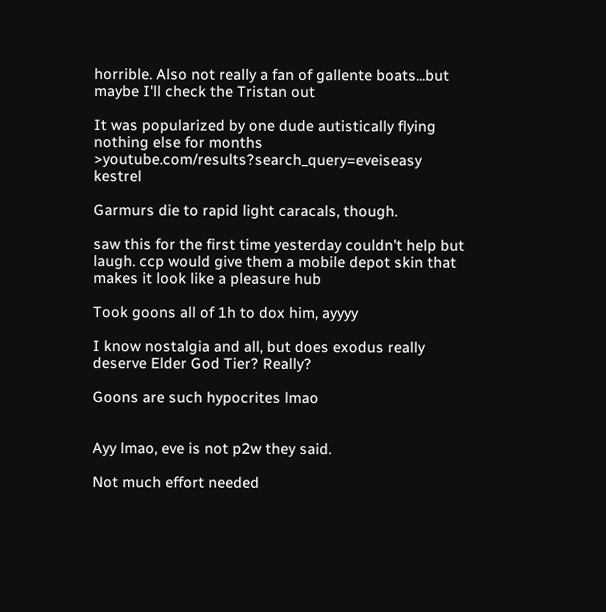horrible. Also not really a fan of gallente boats...but maybe I'll check the Tristan out

It was popularized by one dude autistically flying nothing else for months
>youtube.com/results?search_query=eveiseasy kestrel

Garmurs die to rapid light caracals, though.

saw this for the first time yesterday couldn't help but laugh. ccp would give them a mobile depot skin that makes it look like a pleasure hub

Took goons all of 1h to dox him, ayyyy

I know nostalgia and all, but does exodus really deserve Elder God Tier? Really?

Goons are such hypocrites lmao


Ayy lmao, eve is not p2w they said.

Not much effort needed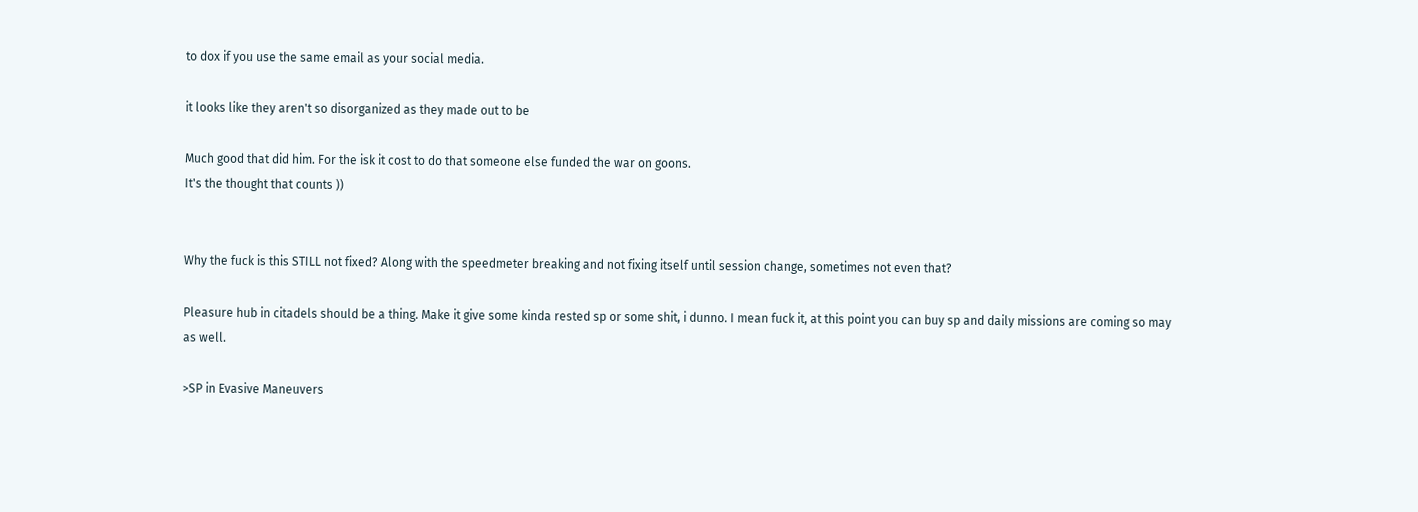to dox if you use the same email as your social media.

it looks like they aren't so disorganized as they made out to be

Much good that did him. For the isk it cost to do that someone else funded the war on goons.
It's the thought that counts ))


Why the fuck is this STILL not fixed? Along with the speedmeter breaking and not fixing itself until session change, sometimes not even that?

Pleasure hub in citadels should be a thing. Make it give some kinda rested sp or some shit, i dunno. I mean fuck it, at this point you can buy sp and daily missions are coming so may as well.

>SP in Evasive Maneuvers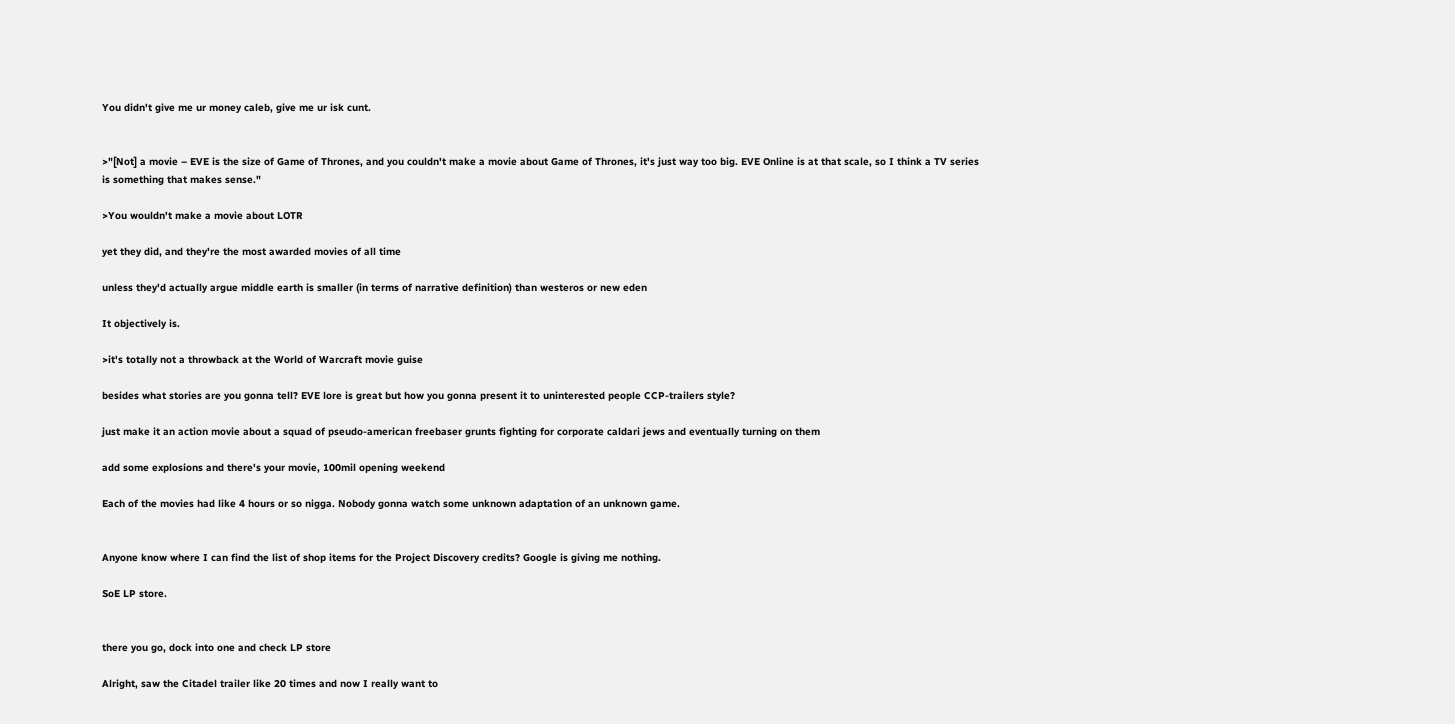You didn't give me ur money caleb, give me ur isk cunt.


>"[Not] a movie – EVE is the size of Game of Thrones, and you couldn't make a movie about Game of Thrones, it's just way too big. EVE Online is at that scale, so I think a TV series is something that makes sense."

>You wouldn't make a movie about LOTR

yet they did, and they're the most awarded movies of all time

unless they'd actually argue middle earth is smaller (in terms of narrative definition) than westeros or new eden

It objectively is.

>it's totally not a throwback at the World of Warcraft movie guise

besides what stories are you gonna tell? EVE lore is great but how you gonna present it to uninterested people CCP-trailers style?

just make it an action movie about a squad of pseudo-american freebaser grunts fighting for corporate caldari jews and eventually turning on them

add some explosions and there's your movie, 100mil opening weekend

Each of the movies had like 4 hours or so nigga. Nobody gonna watch some unknown adaptation of an unknown game.


Anyone know where I can find the list of shop items for the Project Discovery credits? Google is giving me nothing.

SoE LP store.


there you go, dock into one and check LP store

Alright, saw the Citadel trailer like 20 times and now I really want to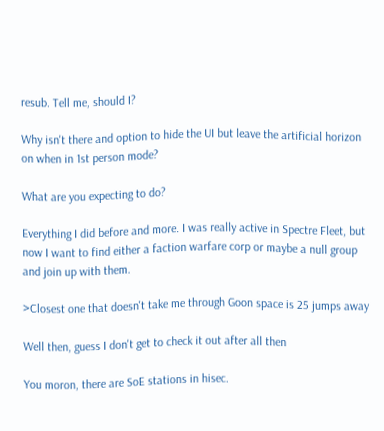resub. Tell me, should I?

Why isn't there and option to hide the UI but leave the artificial horizon on when in 1st person mode?

What are you expecting to do?

Everything I did before and more. I was really active in Spectre Fleet, but now I want to find either a faction warfare corp or maybe a null group and join up with them.

>Closest one that doesn't take me through Goon space is 25 jumps away

Well then, guess I don't get to check it out after all then

You moron, there are SoE stations in hisec.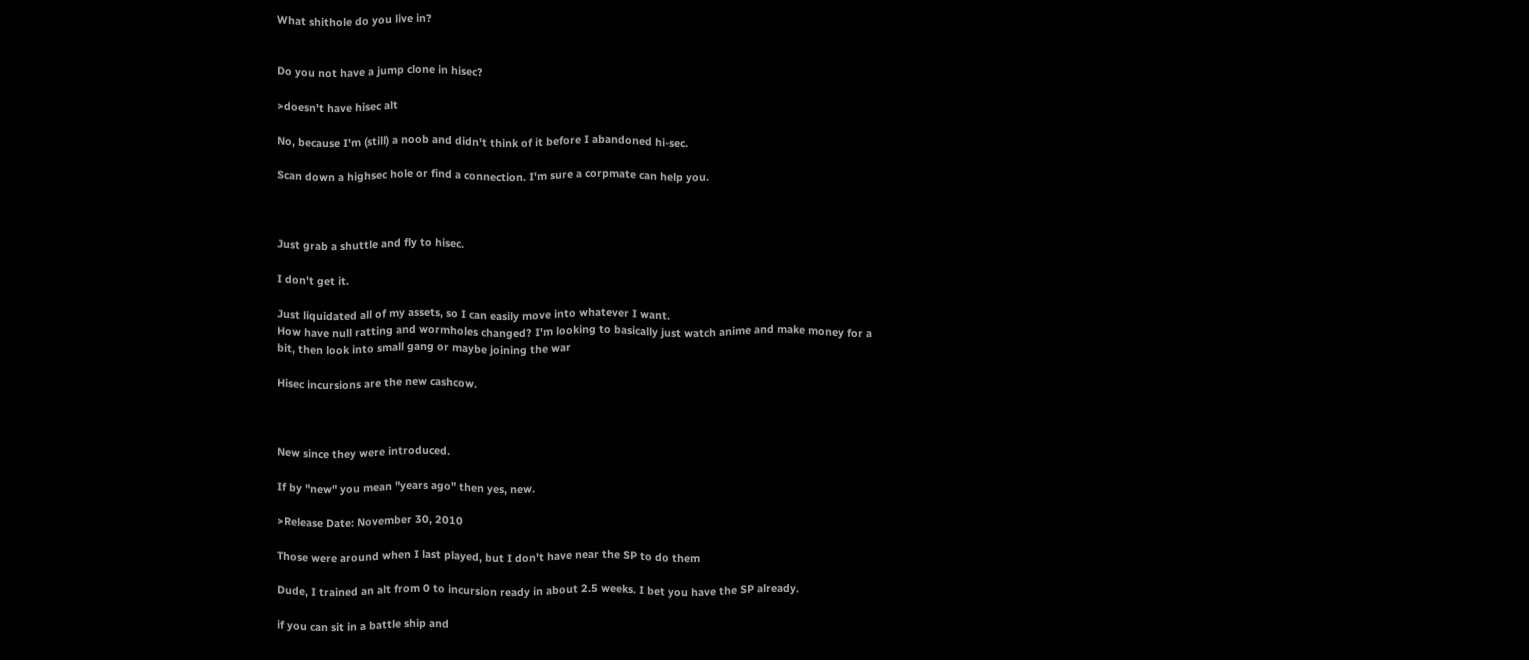What shithole do you live in?


Do you not have a jump clone in hisec?

>doesn't have hisec alt

No, because I'm (still) a noob and didn't think of it before I abandoned hi-sec.

Scan down a highsec hole or find a connection. I'm sure a corpmate can help you.



Just grab a shuttle and fly to hisec.

I don't get it.

Just liquidated all of my assets, so I can easily move into whatever I want.
How have null ratting and wormholes changed? I'm looking to basically just watch anime and make money for a bit, then look into small gang or maybe joining the war

Hisec incursions are the new cashcow.



New since they were introduced.

If by "new" you mean "years ago" then yes, new.

>Release Date: November 30, 2010

Those were around when I last played, but I don't have near the SP to do them

Dude, I trained an alt from 0 to incursion ready in about 2.5 weeks. I bet you have the SP already.

if you can sit in a battle ship and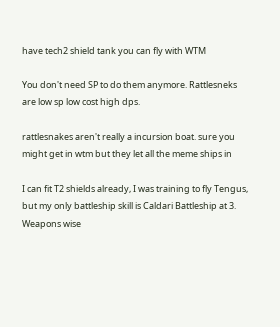have tech2 shield tank you can fly with WTM

You don't need SP to do them anymore. Rattlesneks are low sp low cost high dps.

rattlesnakes aren't really a incursion boat. sure you might get in wtm but they let all the meme ships in

I can fit T2 shields already, I was training to fly Tengus, but my only battleship skill is Caldari Battleship at 3. Weapons wise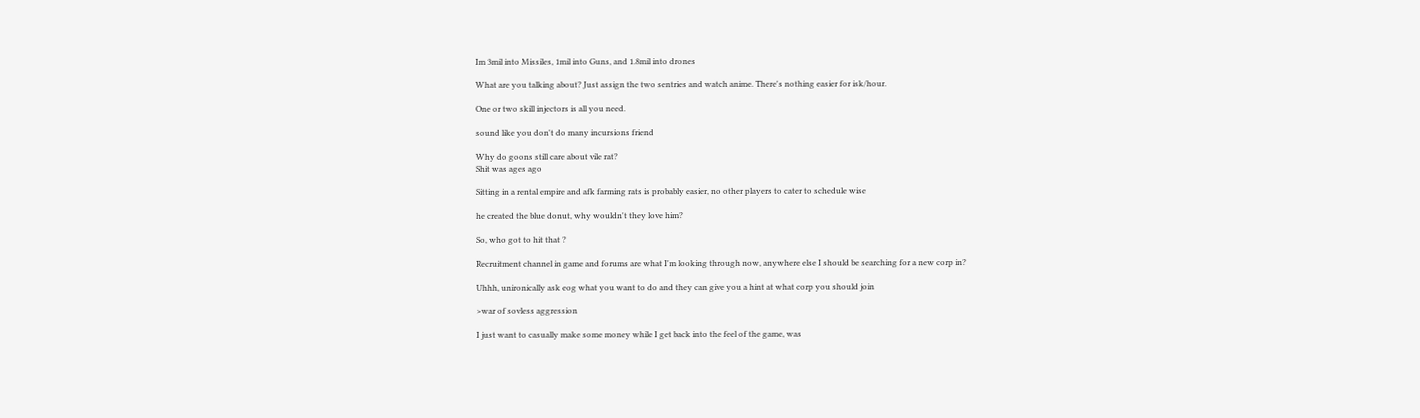Im 3mil into Missiles, 1mil into Guns, and 1.8mil into drones

What are you talking about? Just assign the two sentries and watch anime. There's nothing easier for isk/hour.

One or two skill injectors is all you need.

sound like you don't do many incursions friend

Why do goons still care about vile rat?
Shit was ages ago

Sitting in a rental empire and afk farming rats is probably easier, no other players to cater to schedule wise

he created the blue donut, why wouldn't they love him?

So, who got to hit that ?

Recruitment channel in game and forums are what I'm looking through now, anywhere else I should be searching for a new corp in?

Uhhh, unironically ask eog what you want to do and they can give you a hint at what corp you should join

>war of sovless aggression

I just want to casually make some money while I get back into the feel of the game, was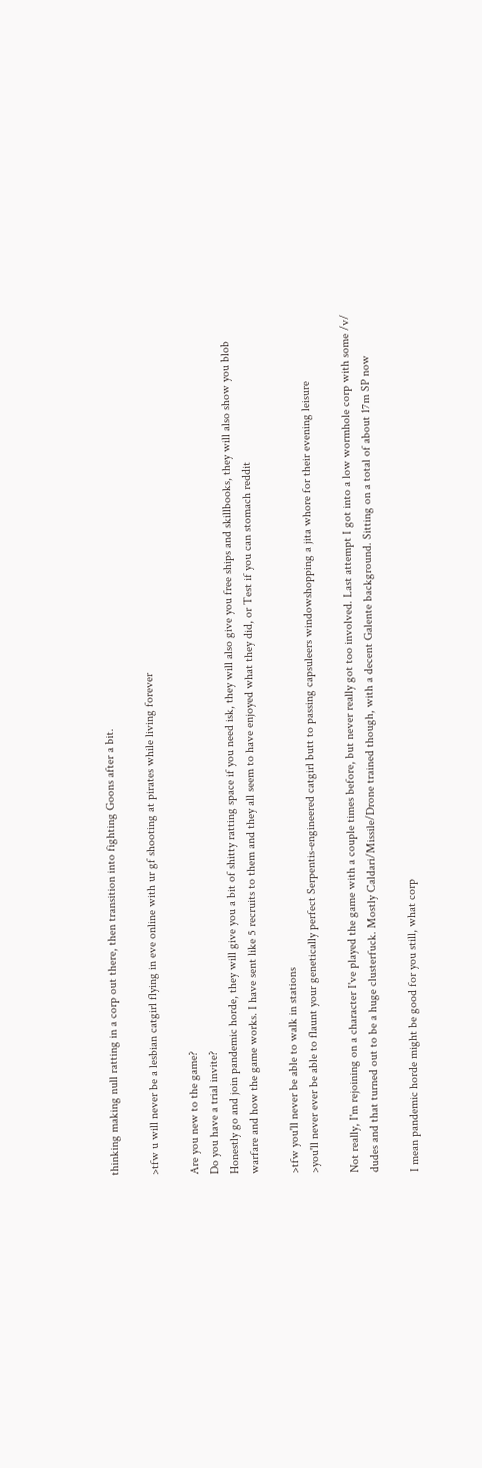thinking making null ratting in a corp out there, then transition into fighting Goons after a bit.

>tfw u will never be a lesbian catgirl flying in eve online with ur gf shooting at pirates while living forever

Are you new to the game?
Do you have a trial invite?
Honestly go and join pandemic horde, they will give you a bit of shitty ratting space if you need isk, they will also give you free ships and skillbooks, they will also show you blob warfare and how the game works. I have sent like 5 recruits to them and they all seem to have enjoyed what they did, or Test if you can stomach reddit

>tfw you'll never be able to walk in stations
>you'll never ever be able to flaunt your genetically perfect Serpentis-engineered catgirl butt to passing capsuleers windowshopping a jita whore for their evening leisure

Not really, I'm rejoining on a character I've played the game with a couple times before, but never really got too involved. Last attempt I got into a low wormhole corp with some /v/ dudes and that turned out to be a huge clusterfuck. Mostly Caldari/Missile/Drone trained though, with a decent Galente background. Sitting on a total of about 17m SP now

I mean pandemic horde might be good for you still, what corp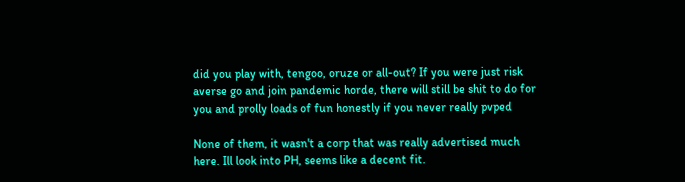did you play with, tengoo, oruze or all-out? If you were just risk averse go and join pandemic horde, there will still be shit to do for you and prolly loads of fun honestly if you never really pvped

None of them, it wasn't a corp that was really advertised much here. Ill look into PH, seems like a decent fit.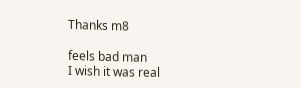Thanks m8

feels bad man
I wish it was real